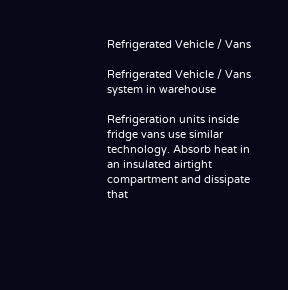Refrigerated Vehicle / Vans

Refrigerated Vehicle / Vans system in warehouse

Refrigeration units inside fridge vans use similar technology. Absorb heat in an insulated airtight compartment and dissipate that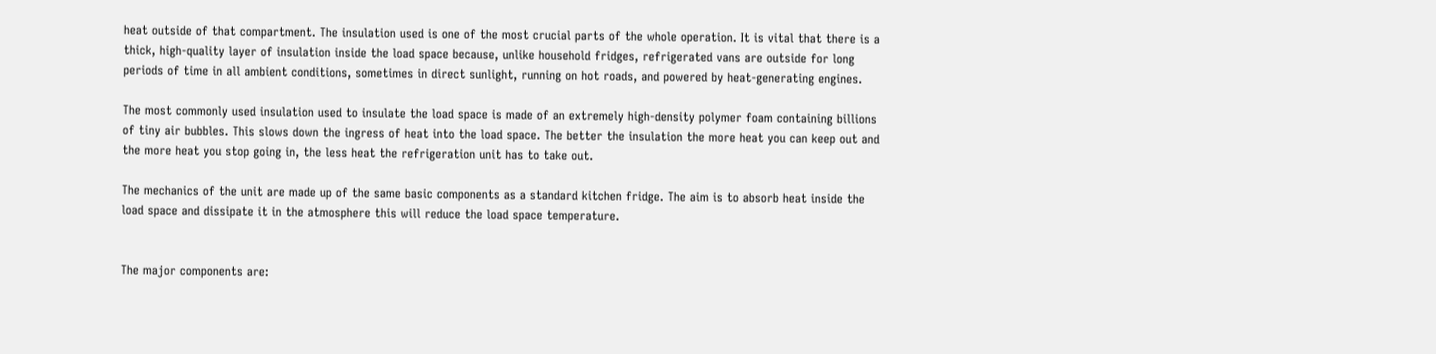heat outside of that compartment. The insulation used is one of the most crucial parts of the whole operation. It is vital that there is a thick, high-quality layer of insulation inside the load space because, unlike household fridges, refrigerated vans are outside for long periods of time in all ambient conditions, sometimes in direct sunlight, running on hot roads, and powered by heat-generating engines.

The most commonly used insulation used to insulate the load space is made of an extremely high-density polymer foam containing billions of tiny air bubbles. This slows down the ingress of heat into the load space. The better the insulation the more heat you can keep out and the more heat you stop going in, the less heat the refrigeration unit has to take out.

The mechanics of the unit are made up of the same basic components as a standard kitchen fridge. The aim is to absorb heat inside the load space and dissipate it in the atmosphere this will reduce the load space temperature.


The major components are: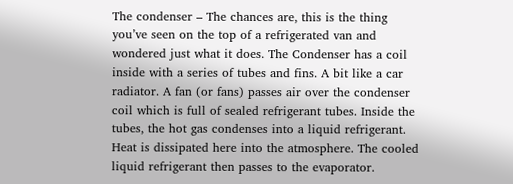The condenser – The chances are, this is the thing you’ve seen on the top of a refrigerated van and wondered just what it does. The Condenser has a coil inside with a series of tubes and fins. A bit like a car radiator. A fan (or fans) passes air over the condenser coil which is full of sealed refrigerant tubes. Inside the tubes, the hot gas condenses into a liquid refrigerant. Heat is dissipated here into the atmosphere. The cooled liquid refrigerant then passes to the evaporator.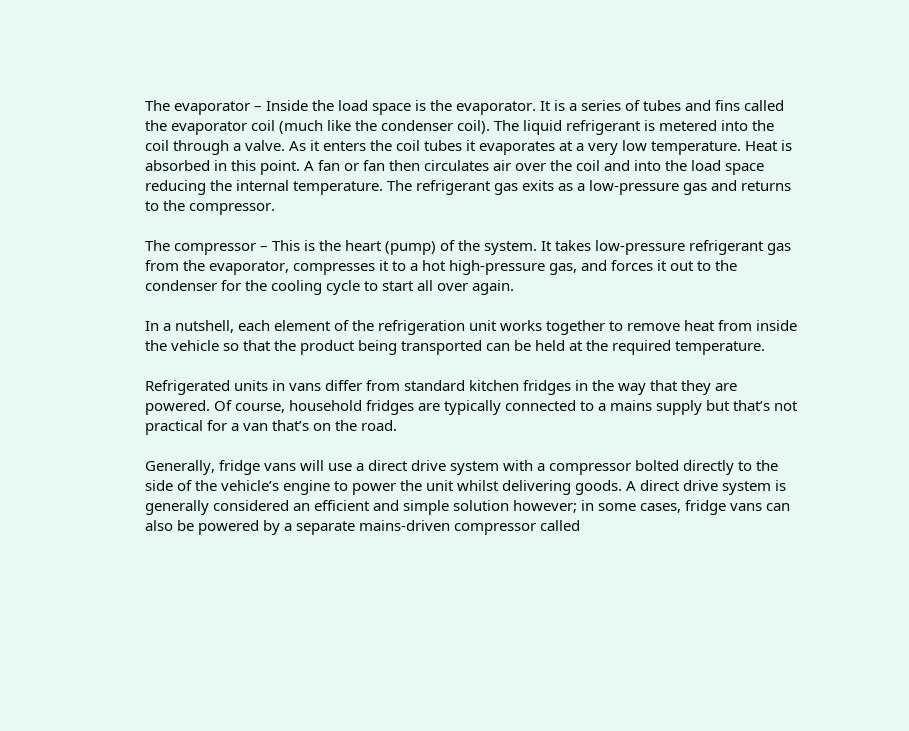The evaporator – Inside the load space is the evaporator. It is a series of tubes and fins called the evaporator coil (much like the condenser coil). The liquid refrigerant is metered into the coil through a valve. As it enters the coil tubes it evaporates at a very low temperature. Heat is absorbed in this point. A fan or fan then circulates air over the coil and into the load space reducing the internal temperature. The refrigerant gas exits as a low-pressure gas and returns to the compressor.

The compressor – This is the heart (pump) of the system. It takes low-pressure refrigerant gas from the evaporator, compresses it to a hot high-pressure gas, and forces it out to the condenser for the cooling cycle to start all over again.

In a nutshell, each element of the refrigeration unit works together to remove heat from inside the vehicle so that the product being transported can be held at the required temperature.

Refrigerated units in vans differ from standard kitchen fridges in the way that they are powered. Of course, household fridges are typically connected to a mains supply but that’s not practical for a van that’s on the road.

Generally, fridge vans will use a direct drive system with a compressor bolted directly to the side of the vehicle’s engine to power the unit whilst delivering goods. A direct drive system is generally considered an efficient and simple solution however; in some cases, fridge vans can also be powered by a separate mains-driven compressor called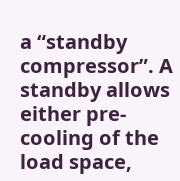a “standby compressor”. A standby allows either pre-cooling of the load space,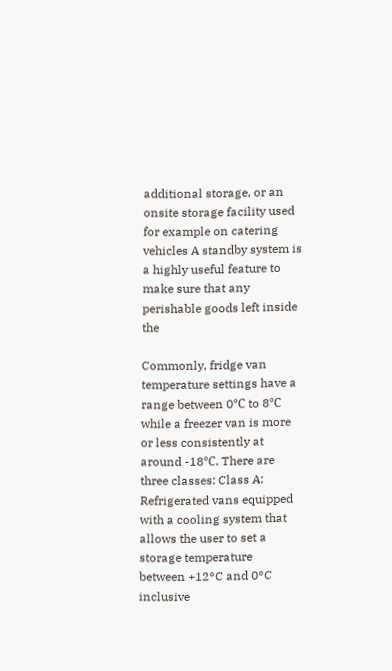additional storage, or an onsite storage facility used for example on catering vehicles A standby system is a highly useful feature to make sure that any perishable goods left inside the

Commonly, fridge van temperature settings have a range between 0℃ to 8℃ while a freezer van is more or less consistently at around -18℃. There are three classes: Class A: Refrigerated vans equipped with a cooling system that allows the user to set a storage temperature between +12°C and 0°C inclusive